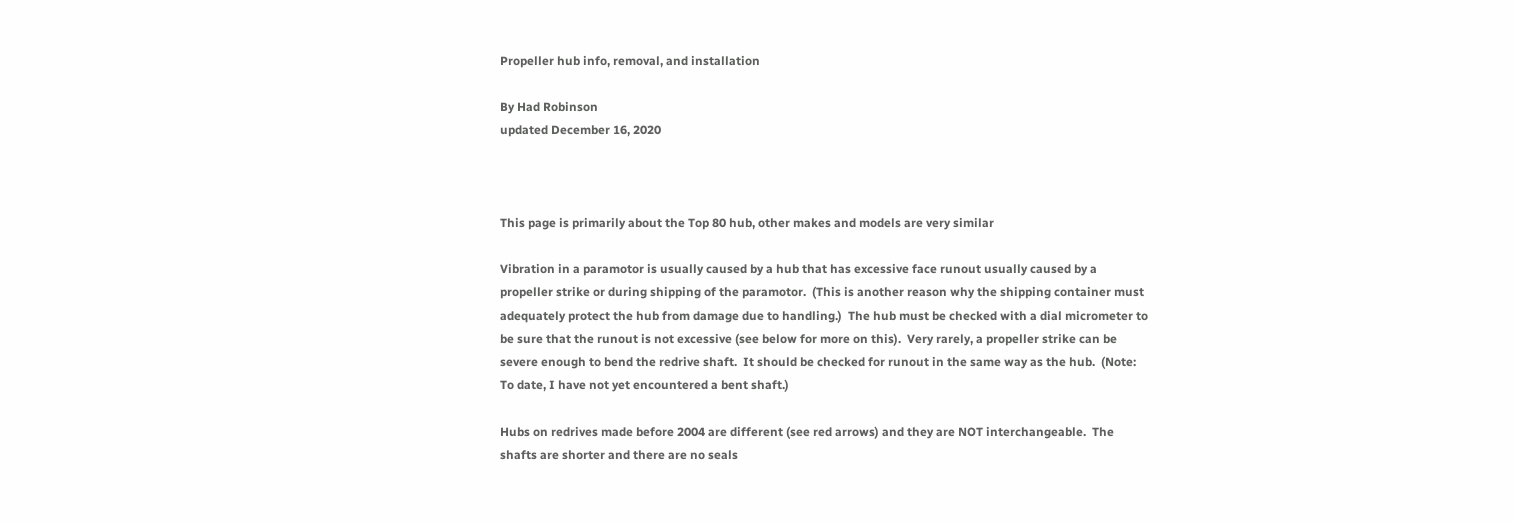Propeller hub info, removal, and installation

By Had Robinson
updated December 16, 2020



This page is primarily about the Top 80 hub, other makes and models are very similar

Vibration in a paramotor is usually caused by a hub that has excessive face runout usually caused by a propeller strike or during shipping of the paramotor.  (This is another reason why the shipping container must adequately protect the hub from damage due to handling.)  The hub must be checked with a dial micrometer to be sure that the runout is not excessive (see below for more on this).  Very rarely, a propeller strike can be severe enough to bend the redrive shaft.  It should be checked for runout in the same way as the hub.  (Note: To date, I have not yet encountered a bent shaft.)

Hubs on redrives made before 2004 are different (see red arrows) and they are NOT interchangeable.  The shafts are shorter and there are no seals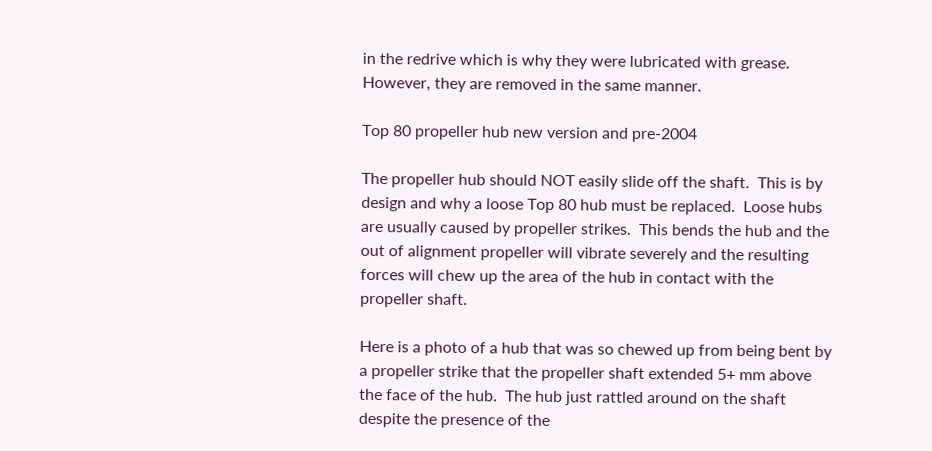in the redrive which is why they were lubricated with grease.  However, they are removed in the same manner.

Top 80 propeller hub new version and pre-2004

The propeller hub should NOT easily slide off the shaft.  This is by design and why a loose Top 80 hub must be replaced.  Loose hubs are usually caused by propeller strikes.  This bends the hub and the out of alignment propeller will vibrate severely and the resulting forces will chew up the area of the hub in contact with the propeller shaft.

Here is a photo of a hub that was so chewed up from being bent by a propeller strike that the propeller shaft extended 5+ mm above the face of the hub.  The hub just rattled around on the shaft despite the presence of the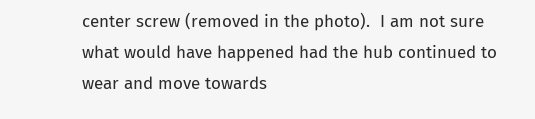center screw (removed in the photo).  I am not sure what would have happened had the hub continued to wear and move towards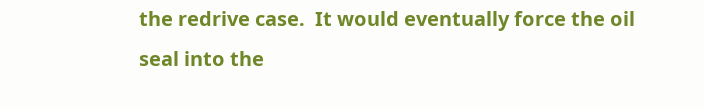the redrive case.  It would eventually force the oil seal into the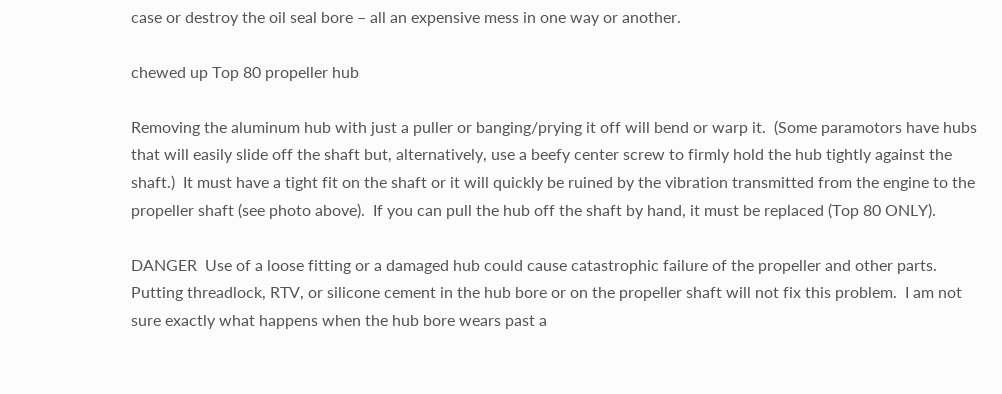case or destroy the oil seal bore – all an expensive mess in one way or another.

chewed up Top 80 propeller hub

Removing the aluminum hub with just a puller or banging/prying it off will bend or warp it.  (Some paramotors have hubs that will easily slide off the shaft but, alternatively, use a beefy center screw to firmly hold the hub tightly against the shaft.)  It must have a tight fit on the shaft or it will quickly be ruined by the vibration transmitted from the engine to the propeller shaft (see photo above).  If you can pull the hub off the shaft by hand, it must be replaced (Top 80 ONLY).

DANGER  Use of a loose fitting or a damaged hub could cause catastrophic failure of the propeller and other parts.  Putting threadlock, RTV, or silicone cement in the hub bore or on the propeller shaft will not fix this problem.  I am not sure exactly what happens when the hub bore wears past a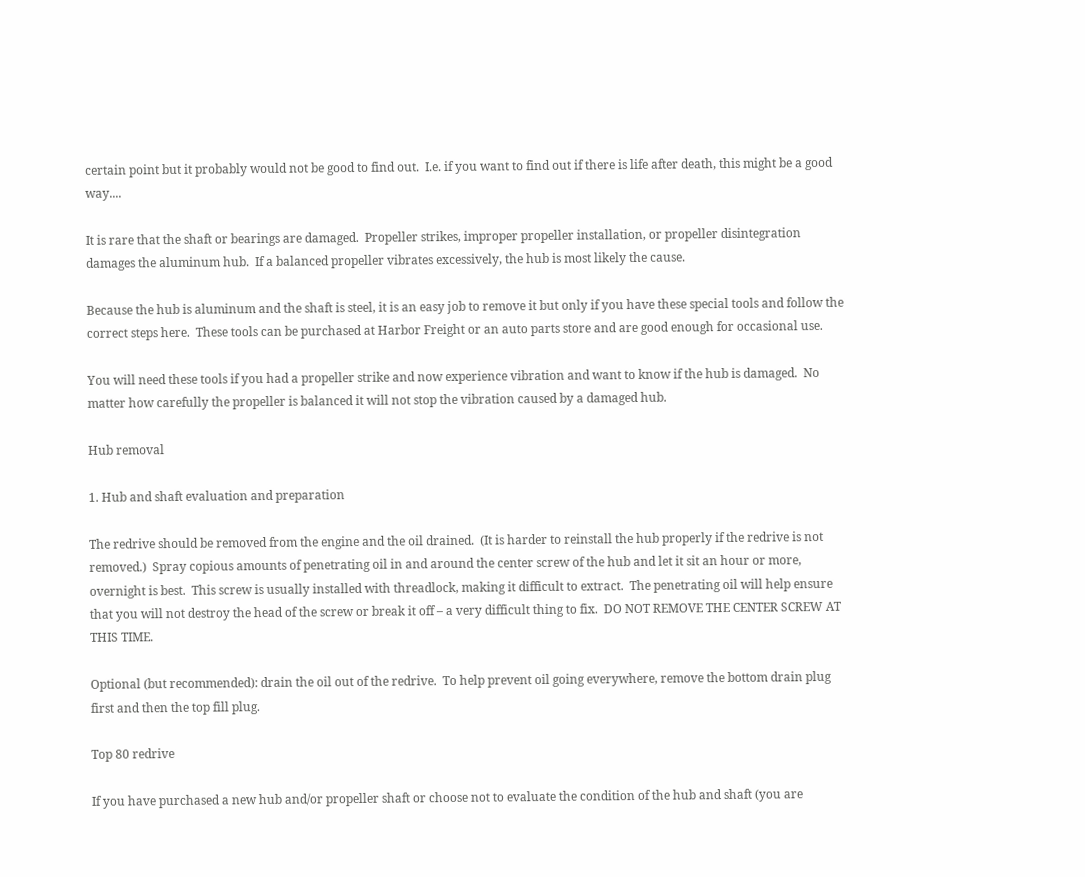certain point but it probably would not be good to find out.  I.e. if you want to find out if there is life after death, this might be a good way....

It is rare that the shaft or bearings are damaged.  Propeller strikes, improper propeller installation, or propeller disintegration damages the aluminum hub.  If a balanced propeller vibrates excessively, the hub is most likely the cause.

Because the hub is aluminum and the shaft is steel, it is an easy job to remove it but only if you have these special tools and follow the correct steps here.  These tools can be purchased at Harbor Freight or an auto parts store and are good enough for occasional use.

You will need these tools if you had a propeller strike and now experience vibration and want to know if the hub is damaged.  No matter how carefully the propeller is balanced it will not stop the vibration caused by a damaged hub.

Hub removal

1. Hub and shaft evaluation and preparation

The redrive should be removed from the engine and the oil drained.  (It is harder to reinstall the hub properly if the redrive is not removed.)  Spray copious amounts of penetrating oil in and around the center screw of the hub and let it sit an hour or more, overnight is best.  This screw is usually installed with threadlock, making it difficult to extract.  The penetrating oil will help ensure that you will not destroy the head of the screw or break it off – a very difficult thing to fix.  DO NOT REMOVE THE CENTER SCREW AT THIS TIME.

Optional (but recommended): drain the oil out of the redrive.  To help prevent oil going everywhere, remove the bottom drain plug first and then the top fill plug.

Top 80 redrive

If you have purchased a new hub and/or propeller shaft or choose not to evaluate the condition of the hub and shaft (you are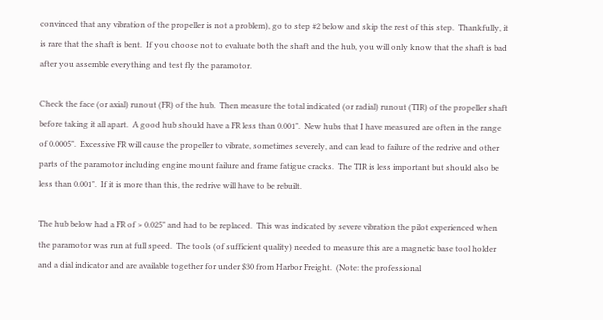convinced that any vibration of the propeller is not a problem), go to step #2 below and skip the rest of this step.  Thankfully, it is rare that the shaft is bent.  If you choose not to evaluate both the shaft and the hub, you will only know that the shaft is bad after you assemble everything and test fly the paramotor.

Check the face (or axial) runout (FR) of the hub.  Then measure the total indicated (or radial) runout (TIR) of the propeller shaft before taking it all apart.  A good hub should have a FR less than 0.001".  New hubs that I have measured are often in the range of 0.0005".  Excessive FR will cause the propeller to vibrate, sometimes severely, and can lead to failure of the redrive and other parts of the paramotor including engine mount failure and frame fatigue cracks.  The TIR is less important but should also be less than 0.001".  If it is more than this, the redrive will have to be rebuilt.

The hub below had a FR of > 0.025" and had to be replaced.  This was indicated by severe vibration the pilot experienced when the paramotor was run at full speed.  The tools (of sufficient quality) needed to measure this are a magnetic base tool holder and a dial indicator and are available together for under $30 from Harbor Freight.  (Note: the professional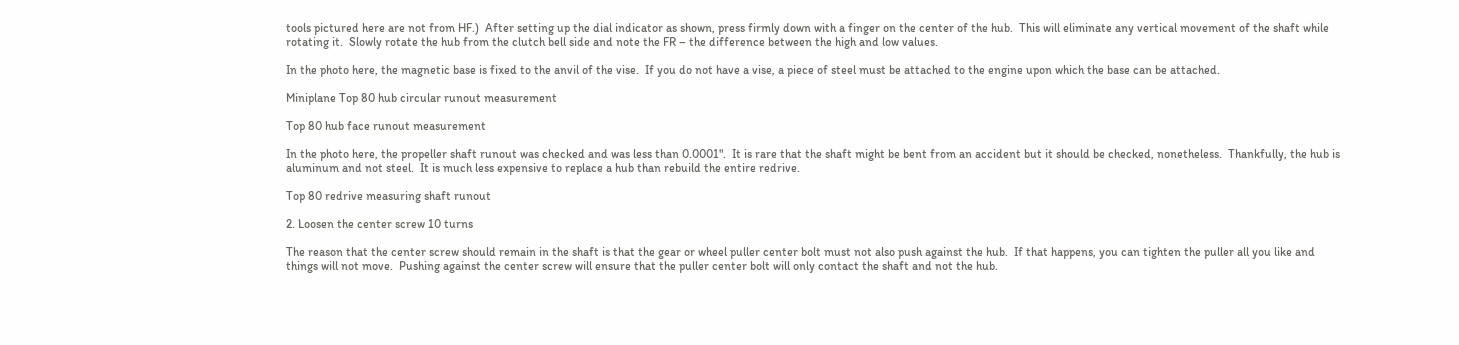tools pictured here are not from HF.)  After setting up the dial indicator as shown, press firmly down with a finger on the center of the hub.  This will eliminate any vertical movement of the shaft while rotating it.  Slowly rotate the hub from the clutch bell side and note the FR – the difference between the high and low values.

In the photo here, the magnetic base is fixed to the anvil of the vise.  If you do not have a vise, a piece of steel must be attached to the engine upon which the base can be attached.

Miniplane Top 80 hub circular runout measurement

Top 80 hub face runout measurement

In the photo here, the propeller shaft runout was checked and was less than 0.0001".  It is rare that the shaft might be bent from an accident but it should be checked, nonetheless.  Thankfully, the hub is aluminum and not steel.  It is much less expensive to replace a hub than rebuild the entire redrive.

Top 80 redrive measuring shaft runout

2. Loosen the center screw 10 turns

The reason that the center screw should remain in the shaft is that the gear or wheel puller center bolt must not also push against the hub.  If that happens, you can tighten the puller all you like and things will not move.  Pushing against the center screw will ensure that the puller center bolt will only contact the shaft and not the hub.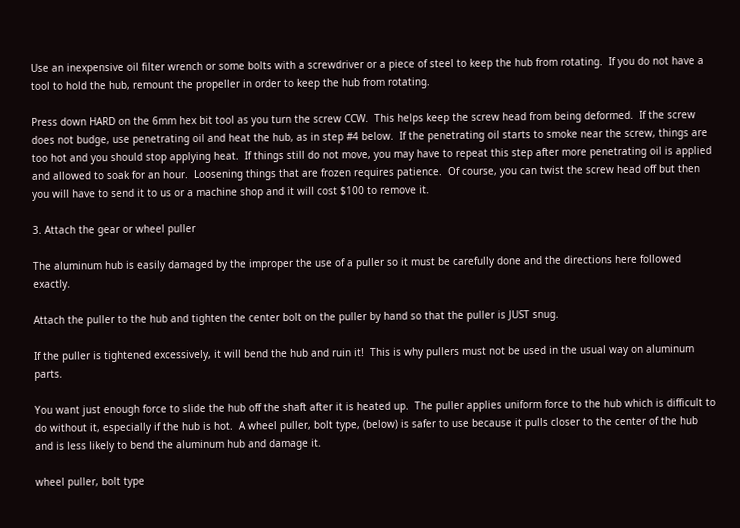Use an inexpensive oil filter wrench or some bolts with a screwdriver or a piece of steel to keep the hub from rotating.  If you do not have a tool to hold the hub, remount the propeller in order to keep the hub from rotating.

Press down HARD on the 6mm hex bit tool as you turn the screw CCW.  This helps keep the screw head from being deformed.  If the screw does not budge, use penetrating oil and heat the hub, as in step #4 below.  If the penetrating oil starts to smoke near the screw, things are too hot and you should stop applying heat.  If things still do not move, you may have to repeat this step after more penetrating oil is applied and allowed to soak for an hour.  Loosening things that are frozen requires patience.  Of course, you can twist the screw head off but then you will have to send it to us or a machine shop and it will cost $100 to remove it.

3. Attach the gear or wheel puller

The aluminum hub is easily damaged by the improper the use of a puller so it must be carefully done and the directions here followed exactly.

Attach the puller to the hub and tighten the center bolt on the puller by hand so that the puller is JUST snug.

If the puller is tightened excessively, it will bend the hub and ruin it!  This is why pullers must not be used in the usual way on aluminum parts.

You want just enough force to slide the hub off the shaft after it is heated up.  The puller applies uniform force to the hub which is difficult to do without it, especially if the hub is hot.  A wheel puller, bolt type, (below) is safer to use because it pulls closer to the center of the hub and is less likely to bend the aluminum hub and damage it.

wheel puller, bolt type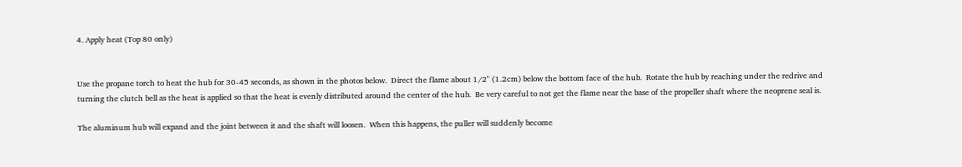4. Apply heat (Top 80 only)


Use the propane torch to heat the hub for 30-45 seconds, as shown in the photos below.  Direct the flame about 1/2" (1.2cm) below the bottom face of the hub.  Rotate the hub by reaching under the redrive and turning the clutch bell as the heat is applied so that the heat is evenly distributed around the center of the hub.  Be very careful to not get the flame near the base of the propeller shaft where the neoprene seal is.

The aluminum hub will expand and the joint between it and the shaft will loosen.  When this happens, the puller will suddenly become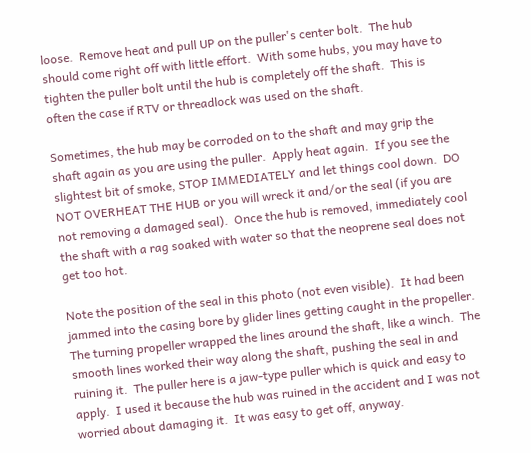loose.  Remove heat and pull UP on the puller's center bolt.  The hub should come right off with little effort.  With some hubs, you may have to tighten the puller bolt until the hub is completely off the shaft.  This is often the case if RTV or threadlock was used on the shaft.

Sometimes, the hub may be corroded on to the shaft and may grip the shaft again as you are using the puller.  Apply heat again.  If you see the slightest bit of smoke, STOP IMMEDIATELY and let things cool down.  DO NOT OVERHEAT THE HUB or you will wreck it and/or the seal (if you are not removing a damaged seal).  Once the hub is removed, immediately cool the shaft with a rag soaked with water so that the neoprene seal does not get too hot.

Note the position of the seal in this photo (not even visible).  It had been jammed into the casing bore by glider lines getting caught in the propeller.  The turning propeller wrapped the lines around the shaft, like a winch.  The smooth lines worked their way along the shaft, pushing the seal in and ruining it.  The puller here is a jaw-type puller which is quick and easy to apply.  I used it because the hub was ruined in the accident and I was not worried about damaging it.  It was easy to get off, anyway.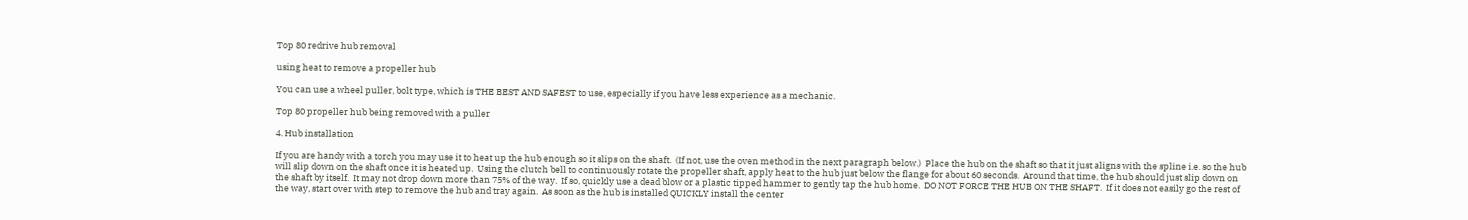Top 80 redrive hub removal

using heat to remove a propeller hub

You can use a wheel puller, bolt type, which is THE BEST AND SAFEST to use, especially if you have less experience as a mechanic.

Top 80 propeller hub being removed with a puller

4. Hub installation

If you are handy with a torch you may use it to heat up the hub enough so it slips on the shaft.  (If not, use the oven method in the next paragraph below.)  Place the hub on the shaft so that it just aligns with the spline i.e. so the hub will slip down on the shaft once it is heated up.  Using the clutch bell to continuously rotate the propeller shaft, apply heat to the hub just below the flange for about 60 seconds.  Around that time, the hub should just slip down on the shaft by itself.  It may not drop down more than 75% of the way.  If so, quickly use a dead blow or a plastic tipped hammer to gently tap the hub home.  DO NOT FORCE THE HUB ON THE SHAFT.  If it does not easily go the rest of the way, start over with step to remove the hub and tray again.  As soon as the hub is installed QUICKLY install the center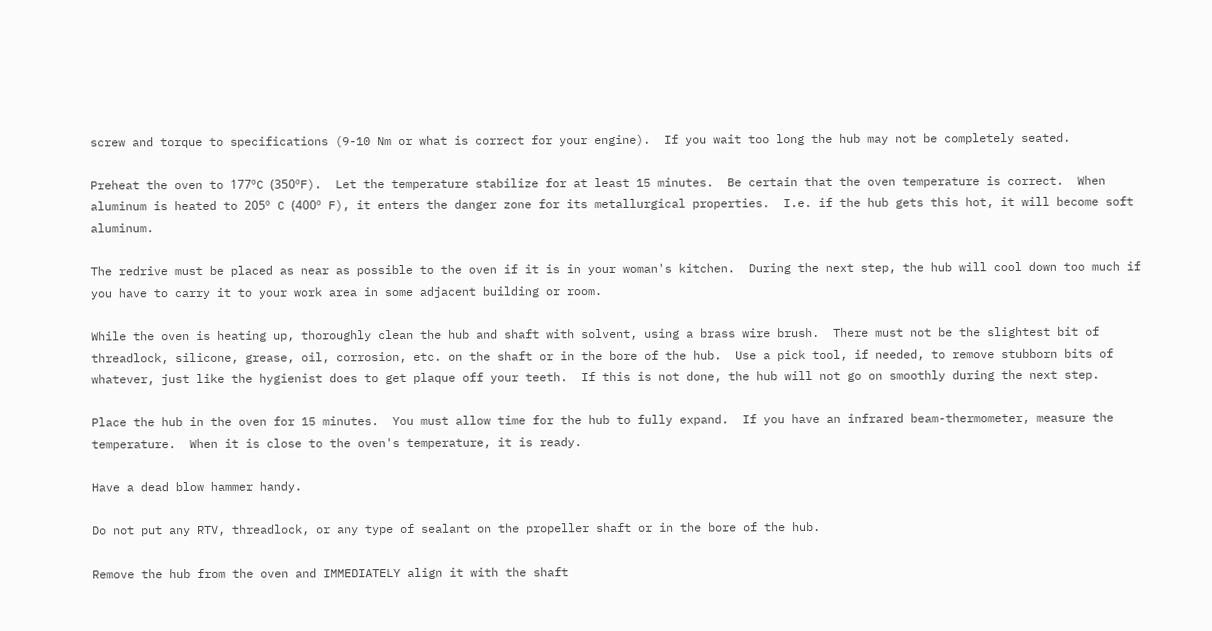screw and torque to specifications (9-10 Nm or what is correct for your engine).  If you wait too long the hub may not be completely seated.

Preheat the oven to 177ºC (350ºF).  Let the temperature stabilize for at least 15 minutes.  Be certain that the oven temperature is correct.  When aluminum is heated to 205º C (400º F), it enters the danger zone for its metallurgical properties.  I.e. if the hub gets this hot, it will become soft aluminum.

The redrive must be placed as near as possible to the oven if it is in your woman's kitchen.  During the next step, the hub will cool down too much if you have to carry it to your work area in some adjacent building or room.

While the oven is heating up, thoroughly clean the hub and shaft with solvent, using a brass wire brush.  There must not be the slightest bit of threadlock, silicone, grease, oil, corrosion, etc. on the shaft or in the bore of the hub.  Use a pick tool, if needed, to remove stubborn bits of whatever, just like the hygienist does to get plaque off your teeth.  If this is not done, the hub will not go on smoothly during the next step.

Place the hub in the oven for 15 minutes.  You must allow time for the hub to fully expand.  If you have an infrared beam-thermometer, measure the temperature.  When it is close to the oven's temperature, it is ready.

Have a dead blow hammer handy.

Do not put any RTV, threadlock, or any type of sealant on the propeller shaft or in the bore of the hub.

Remove the hub from the oven and IMMEDIATELY align it with the shaft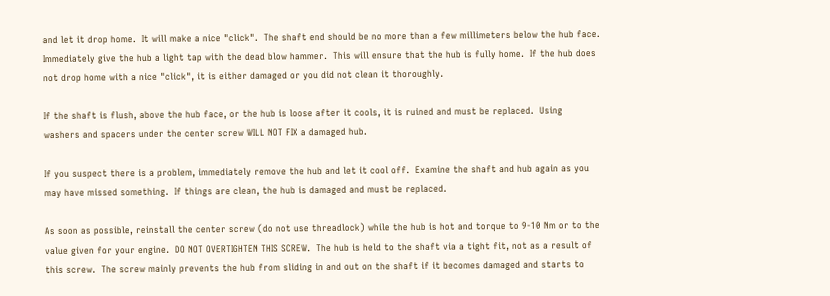and let it drop home.  It will make a nice "click".  The shaft end should be no more than a few millimeters below the hub face.  Immediately give the hub a light tap with the dead blow hammer.  This will ensure that the hub is fully home.  If the hub does not drop home with a nice "click", it is either damaged or you did not clean it thoroughly.

If the shaft is flush, above the hub face, or the hub is loose after it cools, it is ruined and must be replaced.  Using washers and spacers under the center screw WILL NOT FIX a damaged hub.

If you suspect there is a problem, immediately remove the hub and let it cool off.  Examine the shaft and hub again as you may have missed something.  If things are clean, the hub is damaged and must be replaced.

As soon as possible, reinstall the center screw (do not use threadlock) while the hub is hot and torque to 9-10 Nm or to the value given for your engine.  DO NOT OVERTIGHTEN THIS SCREW.  The hub is held to the shaft via a tight fit, not as a result of this screw.  The screw mainly prevents the hub from sliding in and out on the shaft if it becomes damaged and starts to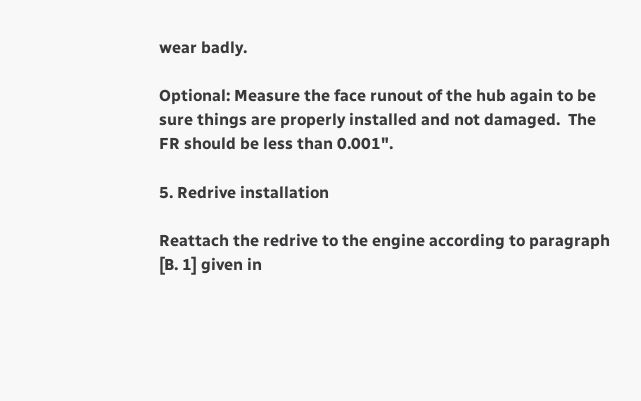wear badly.

Optional: Measure the face runout of the hub again to be sure things are properly installed and not damaged.  The FR should be less than 0.001".

5. Redrive installation

Reattach the redrive to the engine according to paragraph [B. 1] given in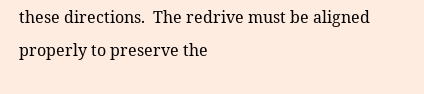these directions.  The redrive must be aligned properly to preserve the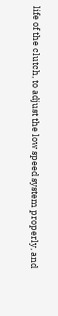life of the clutch, to adjust the low speed system properly, and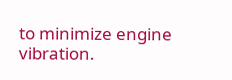to minimize engine vibration.